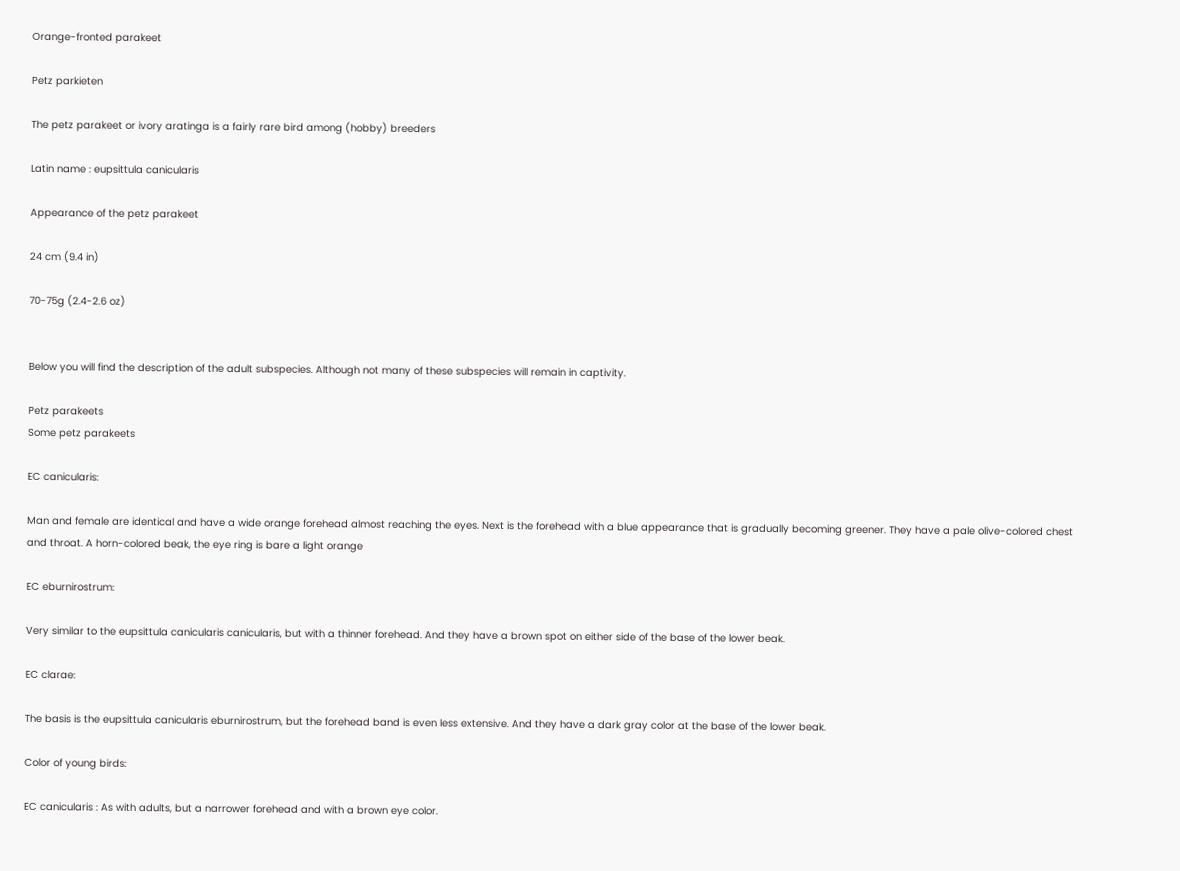Orange-fronted parakeet

Petz parkieten

The petz parakeet or ivory aratinga is a fairly rare bird among (hobby) breeders

Latin name : eupsittula canicularis

Appearance of the petz parakeet

24 cm (9.4 in)

70-75g (2.4-2.6 oz)


Below you will find the description of the adult subspecies. Although not many of these subspecies will remain in captivity.

Petz parakeets
Some petz parakeets

EC canicularis:

Man and female are identical and have a wide orange forehead almost reaching the eyes. Next is the forehead with a blue appearance that is gradually becoming greener. They have a pale olive-colored chest and throat. A horn-colored beak, the eye ring is bare a light orange

EC eburnirostrum:

Very similar to the eupsittula canicularis canicularis, but with a thinner forehead. And they have a brown spot on either side of the base of the lower beak.

EC clarae:

The basis is the eupsittula canicularis eburnirostrum, but the forehead band is even less extensive. And they have a dark gray color at the base of the lower beak.

Color of young birds:

EC canicularis : As with adults, but a narrower forehead and with a brown eye color.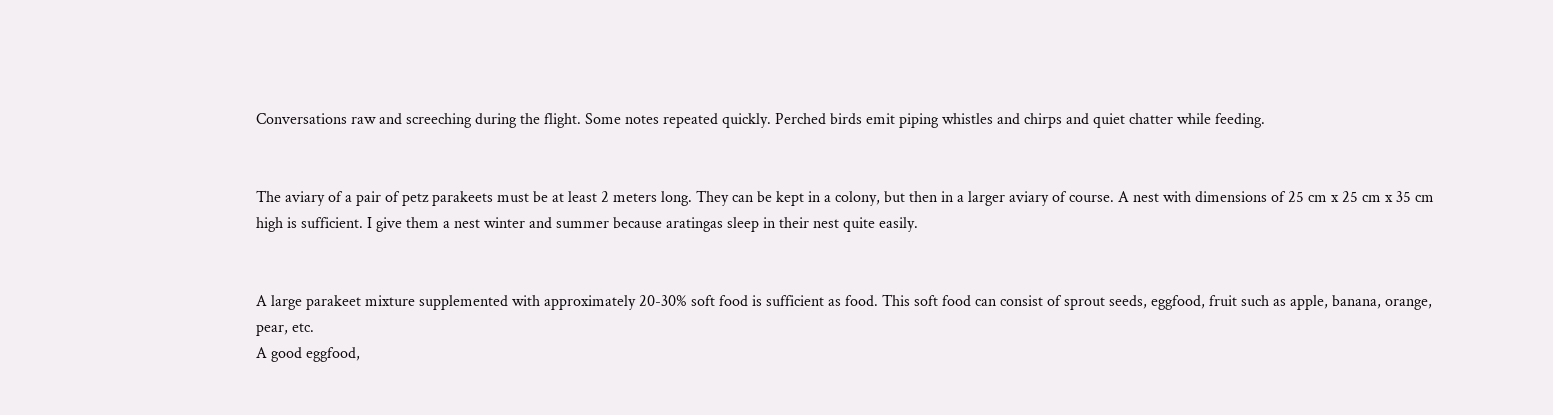Conversations raw and screeching during the flight. Some notes repeated quickly. Perched birds emit piping whistles and chirps and quiet chatter while feeding.


The aviary of a pair of petz parakeets must be at least 2 meters long. They can be kept in a colony, but then in a larger aviary of course. A nest with dimensions of 25 cm x 25 cm x 35 cm high is sufficient. I give them a nest winter and summer because aratingas sleep in their nest quite easily.


A large parakeet mixture supplemented with approximately 20-30% soft food is sufficient as food. This soft food can consist of sprout seeds, eggfood, fruit such as apple, banana, orange, pear, etc.
A good eggfood,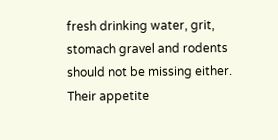fresh drinking water, grit, stomach gravel and rodents should not be missing either. Their appetite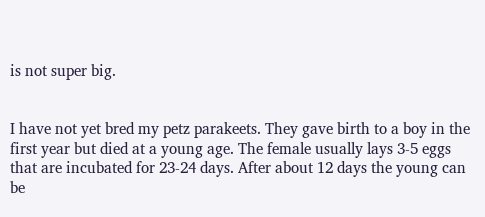is not super big.


I have not yet bred my petz parakeets. They gave birth to a boy in the first year but died at a young age. The female usually lays 3-5 eggs that are incubated for 23-24 days. After about 12 days the young can be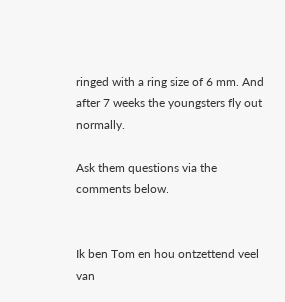ringed with a ring size of 6 mm. And after 7 weeks the youngsters fly out normally.

Ask them questions via the comments below.


Ik ben Tom en hou ontzettend veel van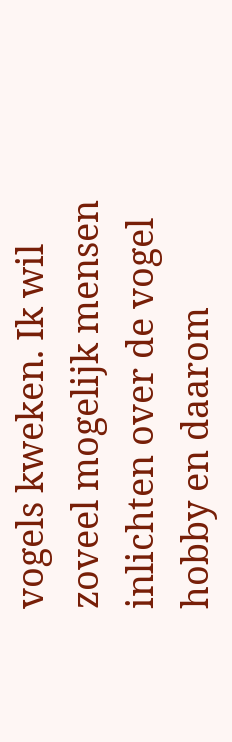vogels kweken. Ik wil zoveel mogelijk mensen inlichten over de vogel hobby en daarom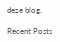deze blog.

Recent Posts